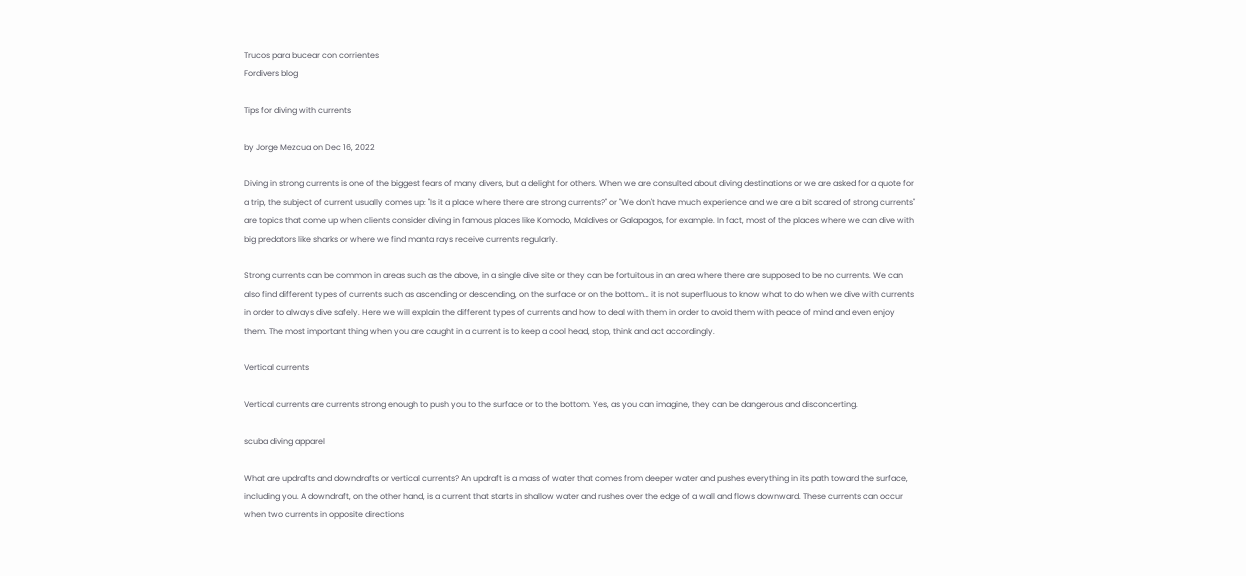Trucos para bucear con corrientes
Fordivers blog

Tips for diving with currents

by Jorge Mezcua on Dec 16, 2022

Diving in strong currents is one of the biggest fears of many divers, but a delight for others. When we are consulted about diving destinations or we are asked for a quote for a trip, the subject of current usually comes up: "Is it a place where there are strong currents?" or "We don't have much experience and we are a bit scared of strong currents" are topics that come up when clients consider diving in famous places like Komodo, Maldives or Galapagos, for example. In fact, most of the places where we can dive with big predators like sharks or where we find manta rays receive currents regularly.

Strong currents can be common in areas such as the above, in a single dive site or they can be fortuitous in an area where there are supposed to be no currents. We can also find different types of currents such as ascending or descending, on the surface or on the bottom… it is not superfluous to know what to do when we dive with currents in order to always dive safely. Here we will explain the different types of currents and how to deal with them in order to avoid them with peace of mind and even enjoy them. The most important thing when you are caught in a current is to keep a cool head, stop, think and act accordingly.

Vertical currents

Vertical currents are currents strong enough to push you to the surface or to the bottom. Yes, as you can imagine, they can be dangerous and disconcerting.

scuba diving apparel

What are updrafts and downdrafts or vertical currents? An updraft is a mass of water that comes from deeper water and pushes everything in its path toward the surface, including you. A downdraft, on the other hand, is a current that starts in shallow water and rushes over the edge of a wall and flows downward. These currents can occur when two currents in opposite directions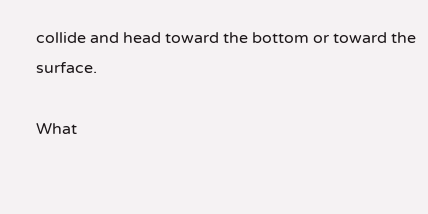collide and head toward the bottom or toward the surface.

What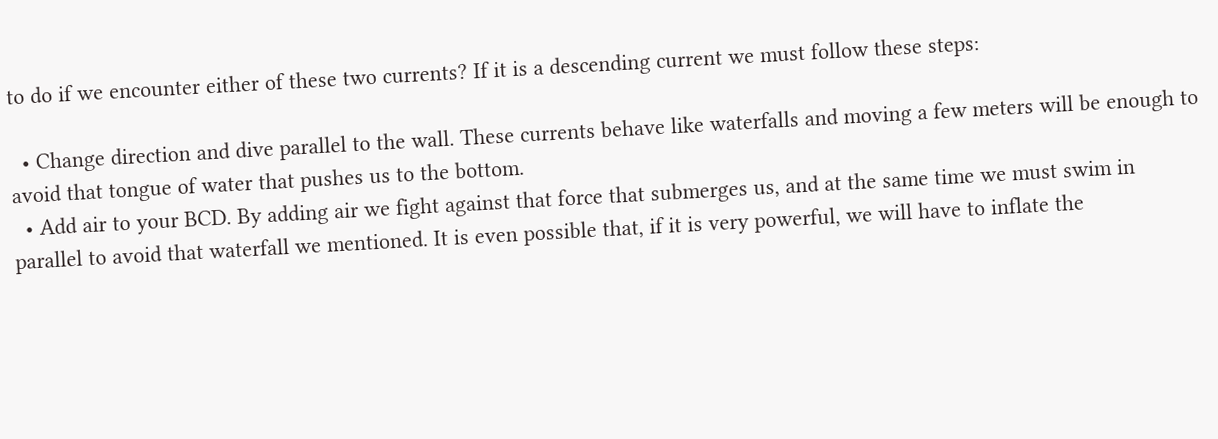to do if we encounter either of these two currents? If it is a descending current we must follow these steps:

  • Change direction and dive parallel to the wall. These currents behave like waterfalls and moving a few meters will be enough to avoid that tongue of water that pushes us to the bottom.
  • Add air to your BCD. By adding air we fight against that force that submerges us, and at the same time we must swim in parallel to avoid that waterfall we mentioned. It is even possible that, if it is very powerful, we will have to inflate the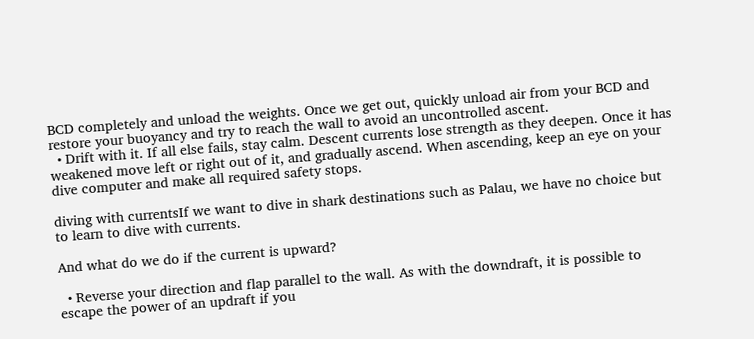BCD completely and unload the weights. Once we get out, quickly unload air from your BCD and restore your buoyancy and try to reach the wall to avoid an uncontrolled ascent.
  • Drift with it. If all else fails, stay calm. Descent currents lose strength as they deepen. Once it has weakened move left or right out of it, and gradually ascend. When ascending, keep an eye on your dive computer and make all required safety stops.

diving with currentsIf we want to dive in shark destinations such as Palau, we have no choice but to learn to dive with currents.

And what do we do if the current is upward?

  • Reverse your direction and flap parallel to the wall. As with the downdraft, it is possible to escape the power of an updraft if you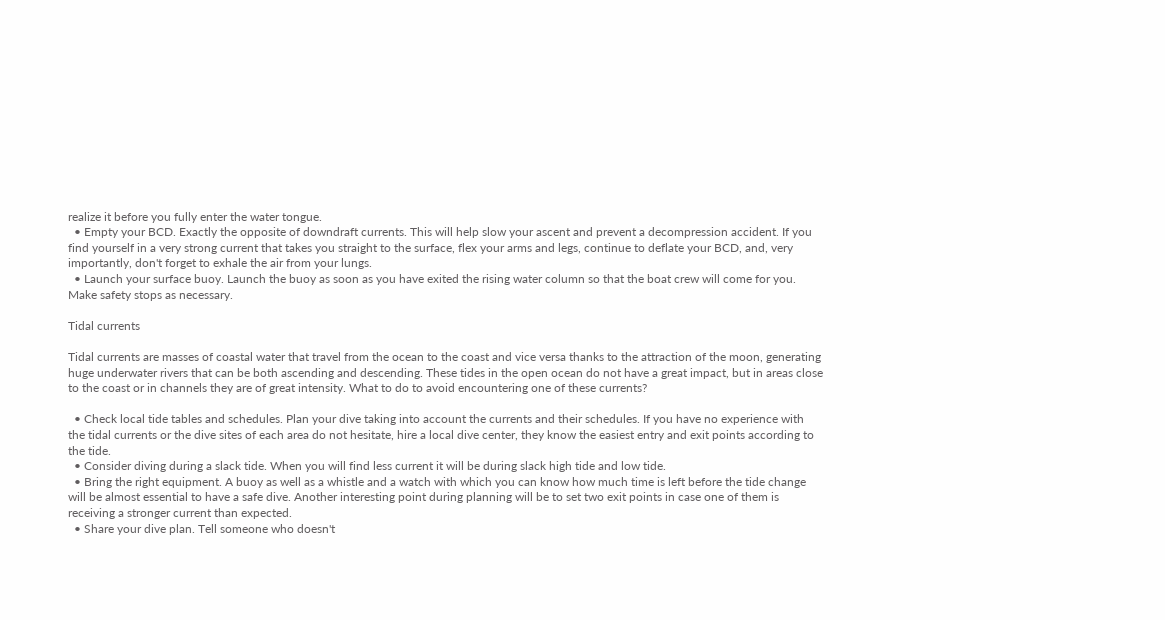realize it before you fully enter the water tongue.
  • Empty your BCD. Exactly the opposite of downdraft currents. This will help slow your ascent and prevent a decompression accident. If you find yourself in a very strong current that takes you straight to the surface, flex your arms and legs, continue to deflate your BCD, and, very importantly, don't forget to exhale the air from your lungs.
  • Launch your surface buoy. Launch the buoy as soon as you have exited the rising water column so that the boat crew will come for you. Make safety stops as necessary.

Tidal currents

Tidal currents are masses of coastal water that travel from the ocean to the coast and vice versa thanks to the attraction of the moon, generating huge underwater rivers that can be both ascending and descending. These tides in the open ocean do not have a great impact, but in areas close to the coast or in channels they are of great intensity. What to do to avoid encountering one of these currents?

  • Check local tide tables and schedules. Plan your dive taking into account the currents and their schedules. If you have no experience with the tidal currents or the dive sites of each area do not hesitate, hire a local dive center, they know the easiest entry and exit points according to the tide.
  • Consider diving during a slack tide. When you will find less current it will be during slack high tide and low tide.
  • Bring the right equipment. A buoy as well as a whistle and a watch with which you can know how much time is left before the tide change will be almost essential to have a safe dive. Another interesting point during planning will be to set two exit points in case one of them is receiving a stronger current than expected.
  • Share your dive plan. Tell someone who doesn't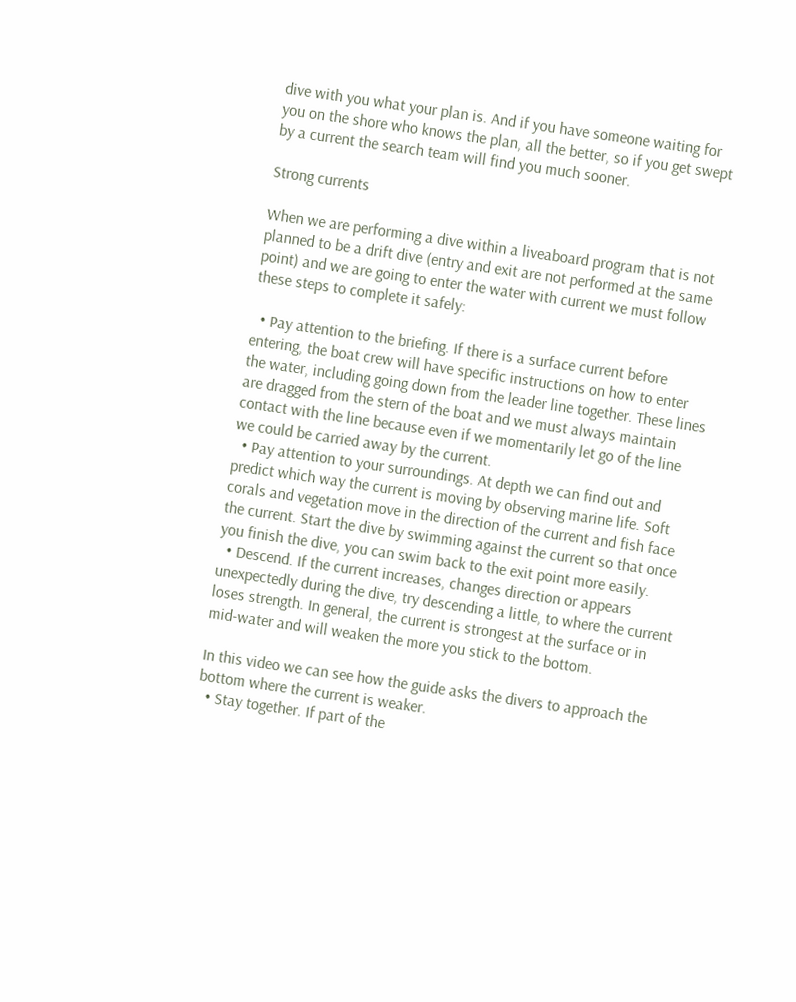dive with you what your plan is. And if you have someone waiting for you on the shore who knows the plan, all the better, so if you get swept by a current the search team will find you much sooner.

Strong currents

When we are performing a dive within a liveaboard program that is not planned to be a drift dive (entry and exit are not performed at the same point) and we are going to enter the water with current we must follow these steps to complete it safely:

  • Pay attention to the briefing. If there is a surface current before entering, the boat crew will have specific instructions on how to enter the water, including going down from the leader line together. These lines are dragged from the stern of the boat and we must always maintain contact with the line because even if we momentarily let go of the line we could be carried away by the current.
  • Pay attention to your surroundings. At depth we can find out and predict which way the current is moving by observing marine life. Soft corals and vegetation move in the direction of the current and fish face the current. Start the dive by swimming against the current so that once you finish the dive, you can swim back to the exit point more easily.
  • Descend. If the current increases, changes direction or appears unexpectedly during the dive, try descending a little, to where the current loses strength. In general, the current is strongest at the surface or in mid-water and will weaken the more you stick to the bottom.

In this video we can see how the guide asks the divers to approach the bottom where the current is weaker.
  • Stay together. If part of the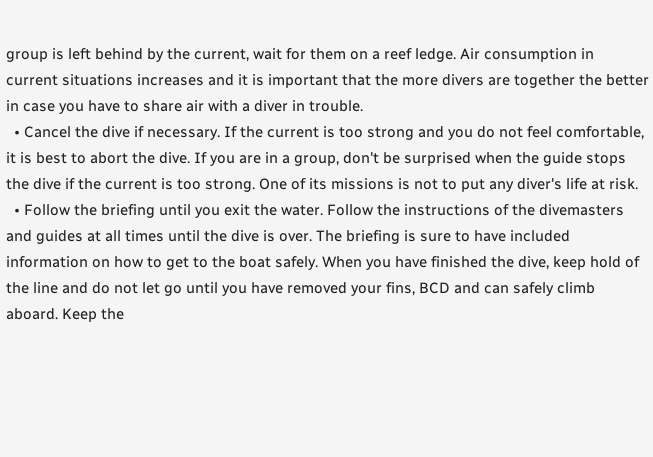group is left behind by the current, wait for them on a reef ledge. Air consumption in current situations increases and it is important that the more divers are together the better in case you have to share air with a diver in trouble.
  • Cancel the dive if necessary. If the current is too strong and you do not feel comfortable, it is best to abort the dive. If you are in a group, don't be surprised when the guide stops the dive if the current is too strong. One of its missions is not to put any diver's life at risk.
  • Follow the briefing until you exit the water. Follow the instructions of the divemasters and guides at all times until the dive is over. The briefing is sure to have included information on how to get to the boat safely. When you have finished the dive, keep hold of the line and do not let go until you have removed your fins, BCD and can safely climb aboard. Keep the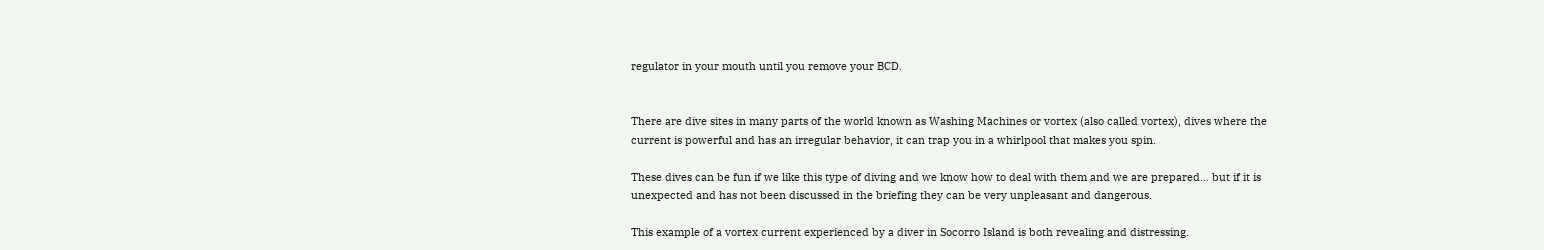regulator in your mouth until you remove your BCD.


There are dive sites in many parts of the world known as Washing Machines or vortex (also called vortex), dives where the current is powerful and has an irregular behavior, it can trap you in a whirlpool that makes you spin.

These dives can be fun if we like this type of diving and we know how to deal with them and we are prepared… but if it is unexpected and has not been discussed in the briefing they can be very unpleasant and dangerous.

This example of a vortex current experienced by a diver in Socorro Island is both revealing and distressing.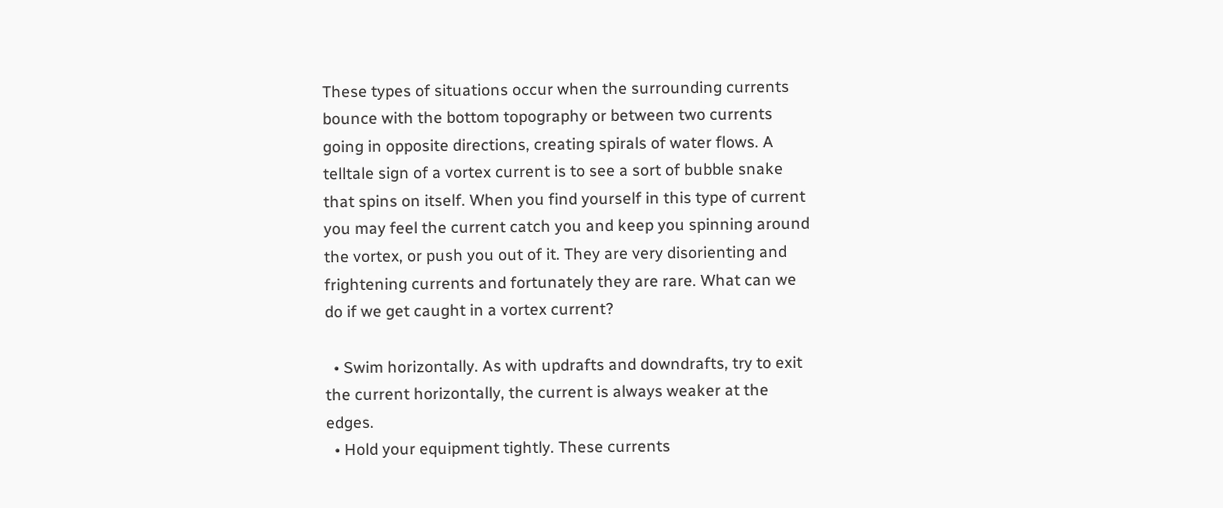These types of situations occur when the surrounding currents bounce with the bottom topography or between two currents going in opposite directions, creating spirals of water flows. A telltale sign of a vortex current is to see a sort of bubble snake that spins on itself. When you find yourself in this type of current you may feel the current catch you and keep you spinning around the vortex, or push you out of it. They are very disorienting and frightening currents and fortunately they are rare. What can we do if we get caught in a vortex current?

  • Swim horizontally. As with updrafts and downdrafts, try to exit the current horizontally, the current is always weaker at the edges.
  • Hold your equipment tightly. These currents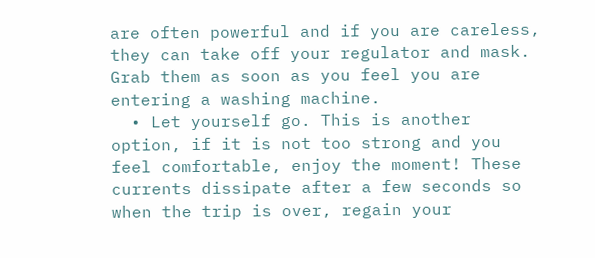are often powerful and if you are careless, they can take off your regulator and mask. Grab them as soon as you feel you are entering a washing machine.
  • Let yourself go. This is another option, if it is not too strong and you feel comfortable, enjoy the moment! These currents dissipate after a few seconds so when the trip is over, regain your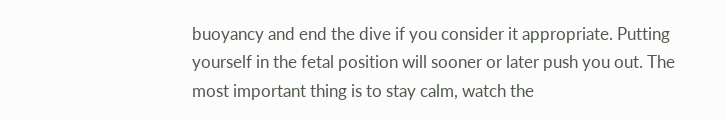buoyancy and end the dive if you consider it appropriate. Putting yourself in the fetal position will sooner or later push you out. The most important thing is to stay calm, watch the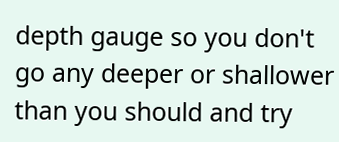depth gauge so you don't go any deeper or shallower than you should and try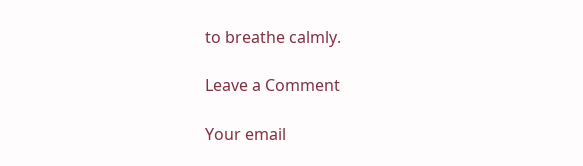to breathe calmly.

Leave a Comment

Your email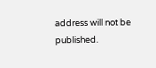address will not be published.